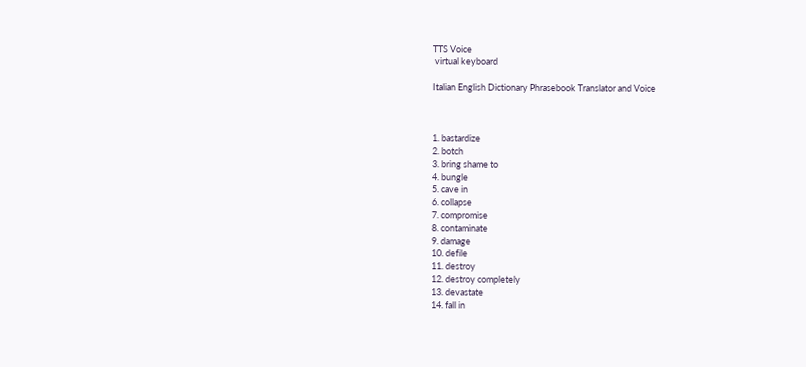TTS Voice
 virtual keyboard

Italian English Dictionary Phrasebook Translator and Voice



1. bastardize
2. botch
3. bring shame to
4. bungle
5. cave in
6. collapse
7. compromise
8. contaminate
9. damage
10. defile
11. destroy
12. destroy completely
13. devastate
14. fall in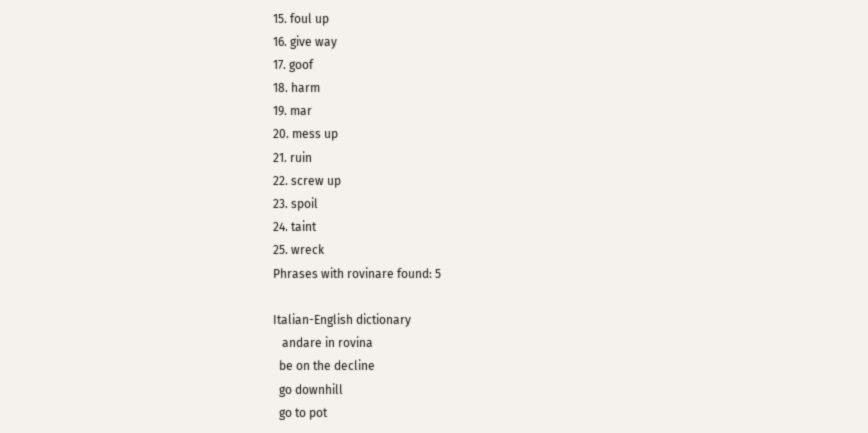15. foul up
16. give way
17. goof
18. harm
19. mar
20. mess up
21. ruin
22. screw up
23. spoil
24. taint
25. wreck
Phrases with rovinare found: 5

Italian-English dictionary
   andare in rovina
  be on the decline
  go downhill
  go to pot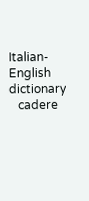Italian-English dictionary
   cadere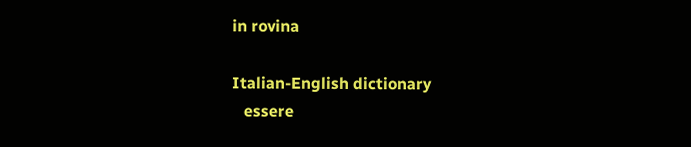in rovina

Italian-English dictionary
   essere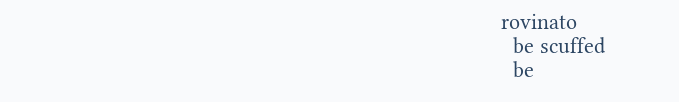rovinato
  be scuffed
  be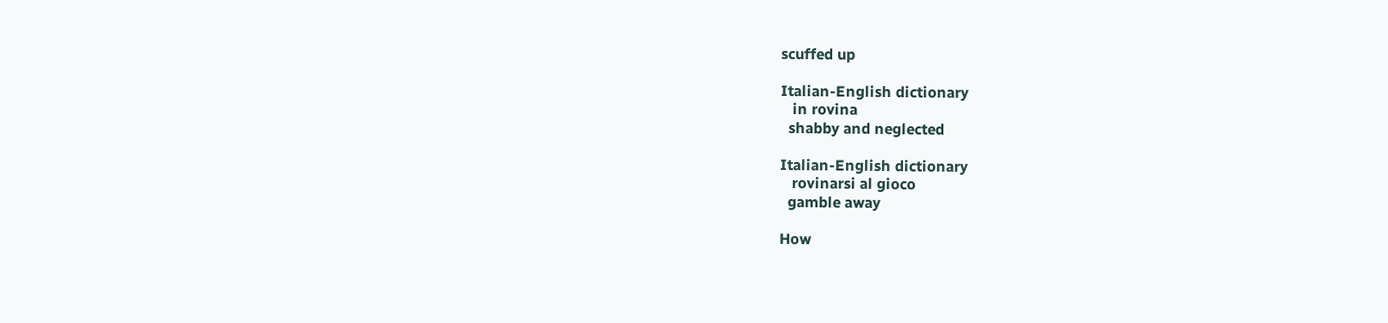scuffed up

Italian-English dictionary
   in rovina
  shabby and neglected

Italian-English dictionary
   rovinarsi al gioco
  gamble away

How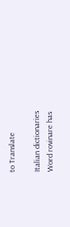to Translate

Italian dictionaries
Word rovinare has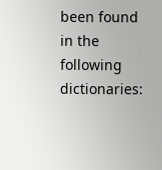been found in the following dictionaries: